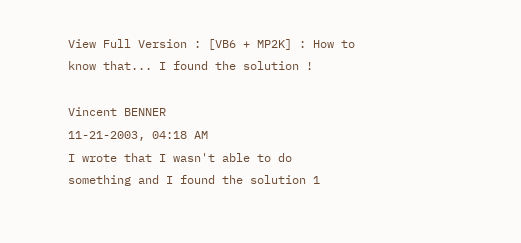View Full Version : [VB6 + MP2K] : How to know that... I found the solution !

Vincent BENNER
11-21-2003, 04:18 AM
I wrote that I wasn't able to do something and I found the solution 1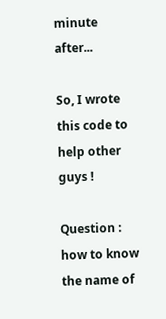minute after...

So, I wrote this code to help other guys !

Question : how to know the name of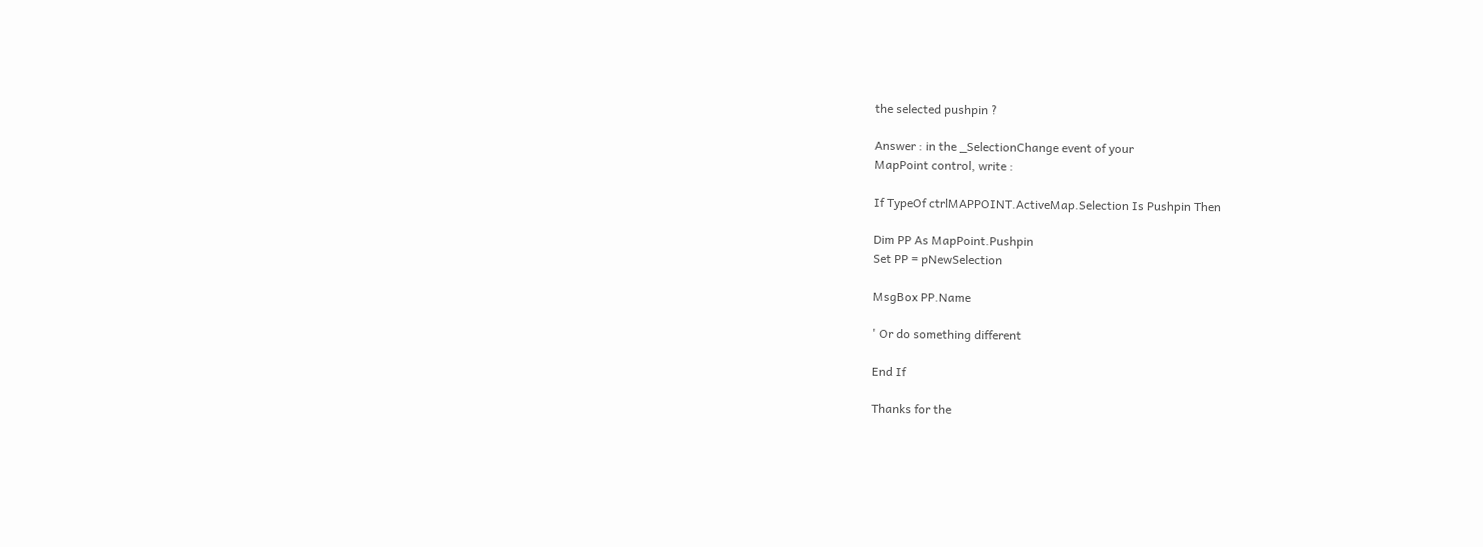the selected pushpin ?

Answer : in the _SelectionChange event of your
MapPoint control, write :

If TypeOf ctrlMAPPOINT.ActiveMap.Selection Is Pushpin Then

Dim PP As MapPoint.Pushpin
Set PP = pNewSelection

MsgBox PP.Name

' Or do something different

End If

Thanks for the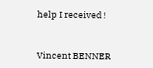help I received !


Vincent BENNER